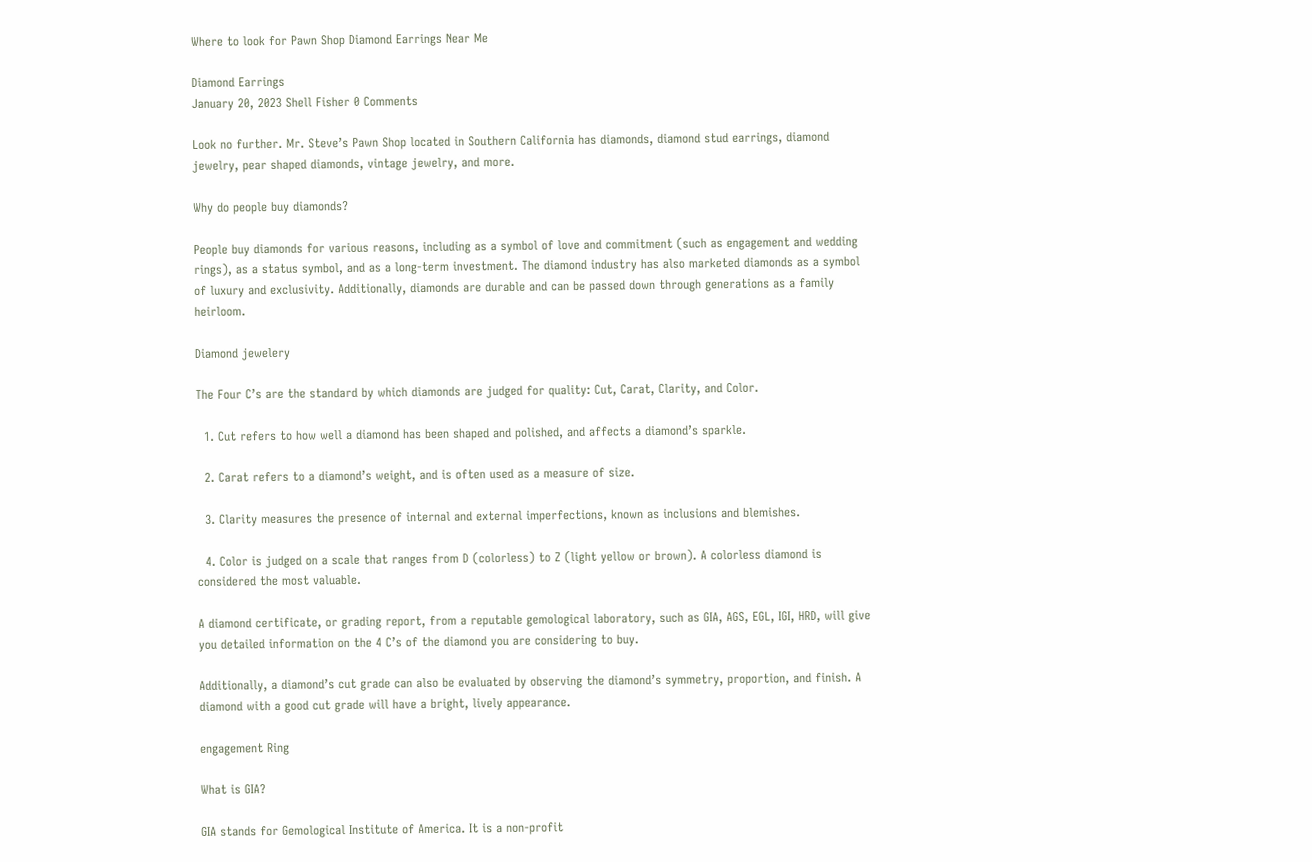Where to look for Pawn Shop Diamond Earrings Near Me

Diamond Earrings
January 20, 2023 Shell Fisher 0 Comments

Look no further. Mr. Steve’s Pawn Shop located in Southern California has diamonds, diamond stud earrings, diamond jewelry, pear shaped diamonds, vintage jewelry, and more.

Why do people buy diamonds?

People buy diamonds for various reasons, including as a symbol of love and commitment (such as engagement and wedding rings), as a status symbol, and as a long-term investment. The diamond industry has also marketed diamonds as a symbol of luxury and exclusivity. Additionally, diamonds are durable and can be passed down through generations as a family heirloom.

Diamond jewelery

The Four C’s are the standard by which diamonds are judged for quality: Cut, Carat, Clarity, and Color.

  1. Cut refers to how well a diamond has been shaped and polished, and affects a diamond’s sparkle.

  2. Carat refers to a diamond’s weight, and is often used as a measure of size.

  3. Clarity measures the presence of internal and external imperfections, known as inclusions and blemishes.

  4. Color is judged on a scale that ranges from D (colorless) to Z (light yellow or brown). A colorless diamond is considered the most valuable.

A diamond certificate, or grading report, from a reputable gemological laboratory, such as GIA, AGS, EGL, IGI, HRD, will give you detailed information on the 4 C’s of the diamond you are considering to buy.

Additionally, a diamond’s cut grade can also be evaluated by observing the diamond’s symmetry, proportion, and finish. A diamond with a good cut grade will have a bright, lively appearance.

engagement Ring

What is GIA?

GIA stands for Gemological Institute of America. It is a non-profit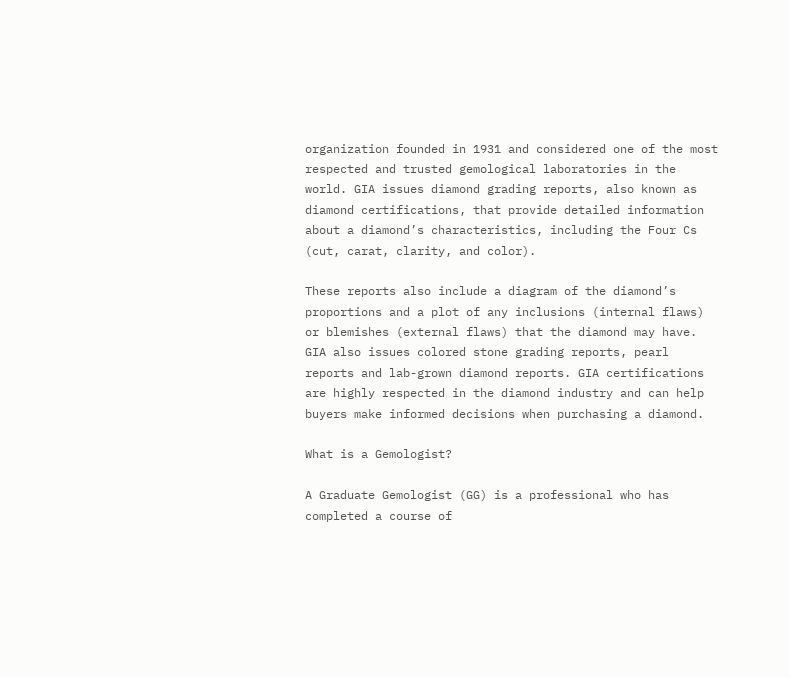organization founded in 1931 and considered one of the most respected and trusted gemological laboratories in the world. GIA issues diamond grading reports, also known as diamond certifications, that provide detailed information about a diamond’s characteristics, including the Four Cs (cut, carat, clarity, and color).

These reports also include a diagram of the diamond’s proportions and a plot of any inclusions (internal flaws) or blemishes (external flaws) that the diamond may have. GIA also issues colored stone grading reports, pearl reports and lab-grown diamond reports. GIA certifications are highly respected in the diamond industry and can help buyers make informed decisions when purchasing a diamond.

What is a Gemologist?

A Graduate Gemologist (GG) is a professional who has completed a course of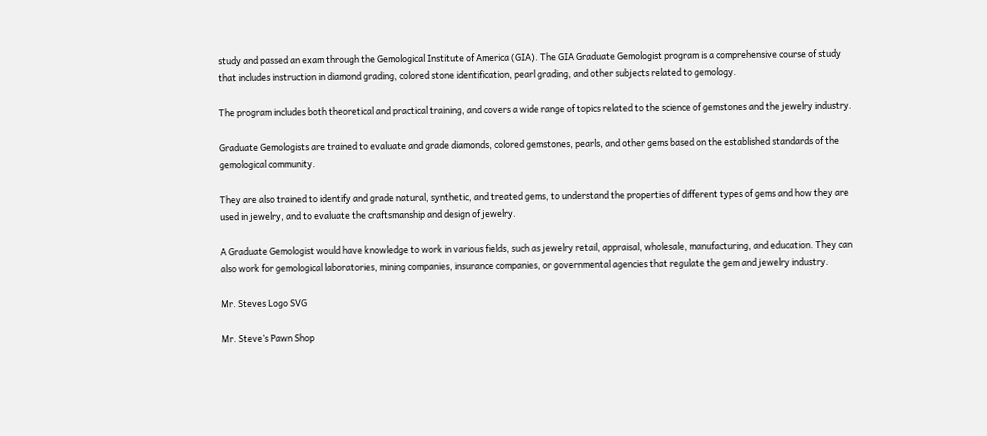study and passed an exam through the Gemological Institute of America (GIA). The GIA Graduate Gemologist program is a comprehensive course of study that includes instruction in diamond grading, colored stone identification, pearl grading, and other subjects related to gemology.

The program includes both theoretical and practical training, and covers a wide range of topics related to the science of gemstones and the jewelry industry.

Graduate Gemologists are trained to evaluate and grade diamonds, colored gemstones, pearls, and other gems based on the established standards of the gemological community.

They are also trained to identify and grade natural, synthetic, and treated gems, to understand the properties of different types of gems and how they are used in jewelry, and to evaluate the craftsmanship and design of jewelry.

A Graduate Gemologist would have knowledge to work in various fields, such as jewelry retail, appraisal, wholesale, manufacturing, and education. They can also work for gemological laboratories, mining companies, insurance companies, or governmental agencies that regulate the gem and jewelry industry.

Mr. Steves Logo SVG

Mr. Steve’s Pawn Shop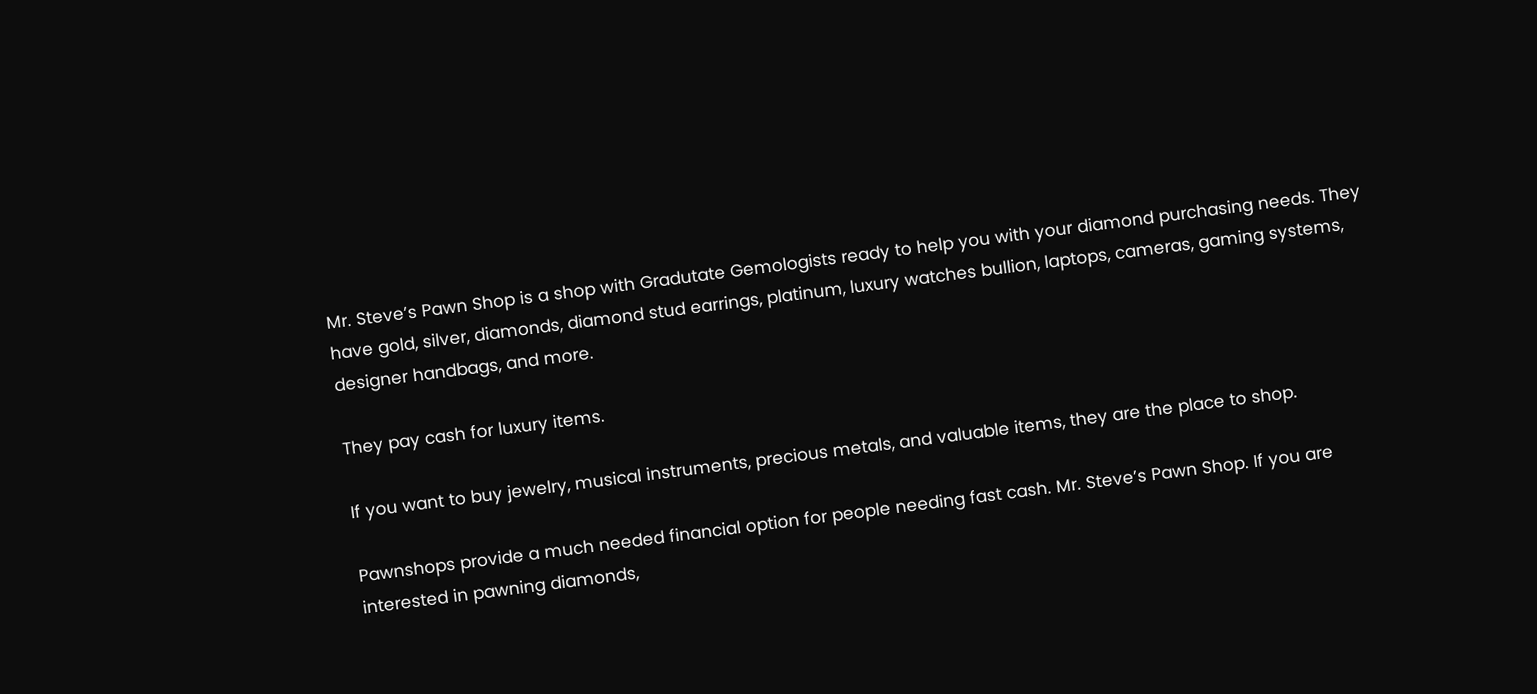Mr. Steve’s Pawn Shop is a shop with Gradutate Gemologists ready to help you with your diamond purchasing needs. They have gold, silver, diamonds, diamond stud earrings, platinum, luxury watches bullion, laptops, cameras, gaming systems, designer handbags, and more.

They pay cash for luxury items.

If you want to buy jewelry, musical instruments, precious metals, and valuable items, they are the place to shop.

Pawnshops provide a much needed financial option for people needing fast cash. Mr. Steve’s Pawn Shop. If you are interested in pawning diamonds,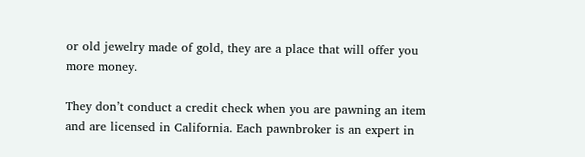or old jewelry made of gold, they are a place that will offer you more money.

They don’t conduct a credit check when you are pawning an item and are licensed in California. Each pawnbroker is an expert in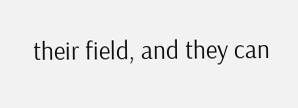their field, and they can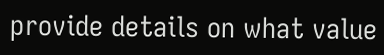provide details on what value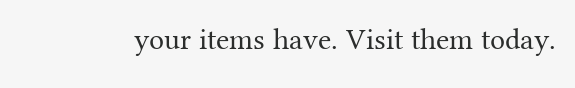your items have. Visit them today.